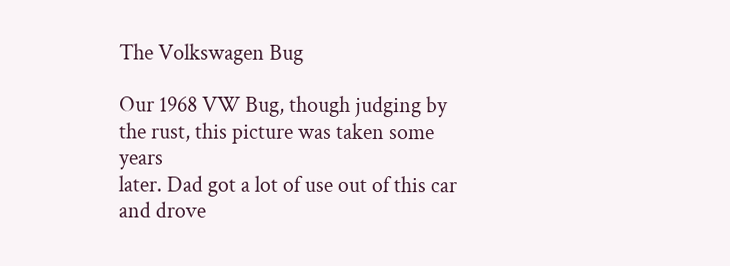The Volkswagen Bug

Our 1968 VW Bug, though judging by the rust, this picture was taken some years
later. Dad got a lot of use out of this car and drove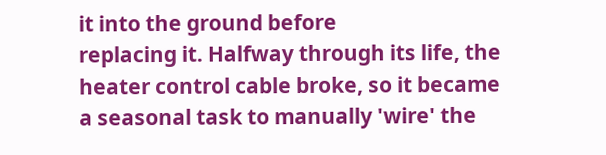it into the ground before
replacing it. Halfway through its life, the heater control cable broke, so it became
a seasonal task to manually 'wire' the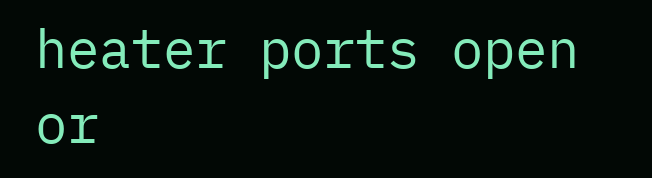heater ports open or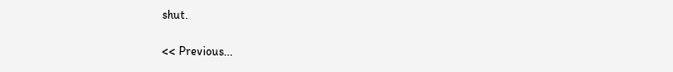shut.

<< Previous...